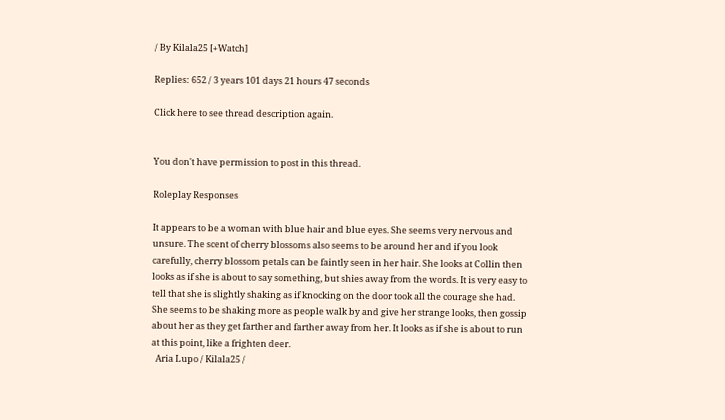/ By Kilala25 [+Watch]

Replies: 652 / 3 years 101 days 21 hours 47 seconds

Click here to see thread description again.


You don't have permission to post in this thread.

Roleplay Responses

It appears to be a woman with blue hair and blue eyes. She seems very nervous and unsure. The scent of cherry blossoms also seems to be around her and if you look carefully, cherry blossom petals can be faintly seen in her hair. She looks at Collin then looks as if she is about to say something, but shies away from the words. It is very easy to tell that she is slightly shaking as if knocking on the door took all the courage she had. She seems to be shaking more as people walk by and give her strange looks, then gossip about her as they get farther and farther away from her. It looks as if she is about to run at this point, like a frighten deer.
  Aria Lupo / Kilala25 /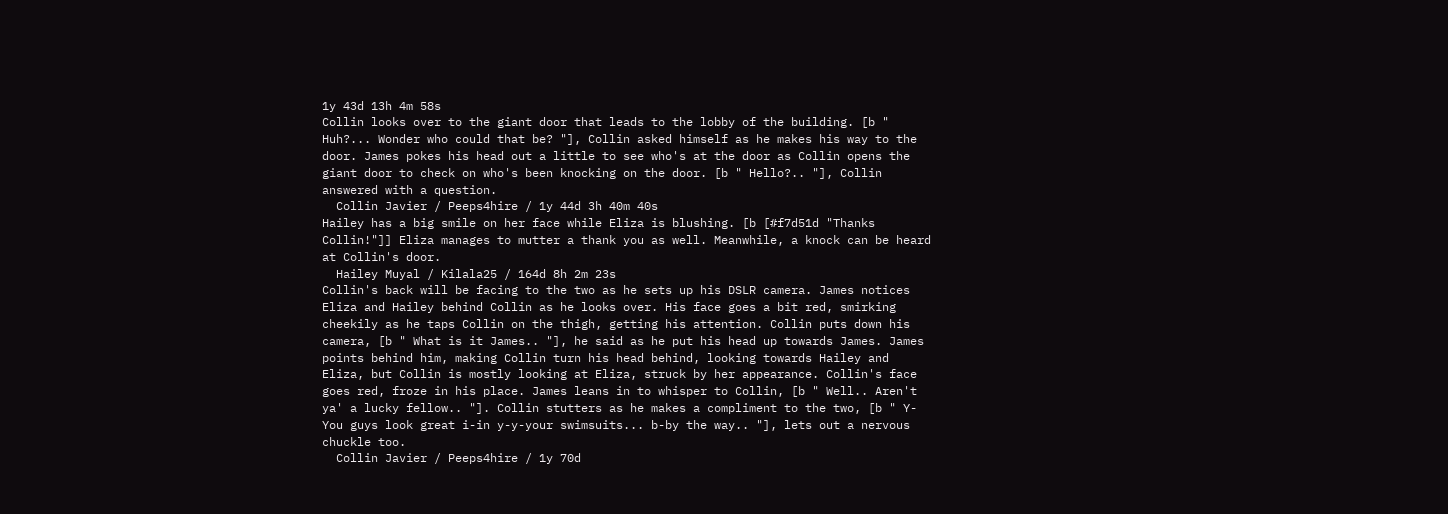1y 43d 13h 4m 58s
Collin looks over to the giant door that leads to the lobby of the building. [b " Huh?... Wonder who could that be? "], Collin asked himself as he makes his way to the door. James pokes his head out a little to see who's at the door as Collin opens the giant door to check on who's been knocking on the door. [b " Hello?.. "], Collin answered with a question.
  Collin Javier / Peeps4hire / 1y 44d 3h 40m 40s
Hailey has a big smile on her face while Eliza is blushing. [b [#f7d51d "Thanks Collin!"]] Eliza manages to mutter a thank you as well. Meanwhile, a knock can be heard at Collin's door.
  Hailey Muyal / Kilala25 / 164d 8h 2m 23s
Collin's back will be facing to the two as he sets up his DSLR camera. James notices Eliza and Hailey behind Collin as he looks over. His face goes a bit red, smirking cheekily as he taps Collin on the thigh, getting his attention. Collin puts down his camera, [b " What is it James.. "], he said as he put his head up towards James. James points behind him, making Collin turn his head behind, looking towards Hailey and Eliza, but Collin is mostly looking at Eliza, struck by her appearance. Collin's face goes red, froze in his place. James leans in to whisper to Collin, [b " Well.. Aren't ya' a lucky fellow.. "]. Collin stutters as he makes a compliment to the two, [b " Y-You guys look great i-in y-y-your swimsuits... b-by the way.. "], lets out a nervous chuckle too.
  Collin Javier / Peeps4hire / 1y 70d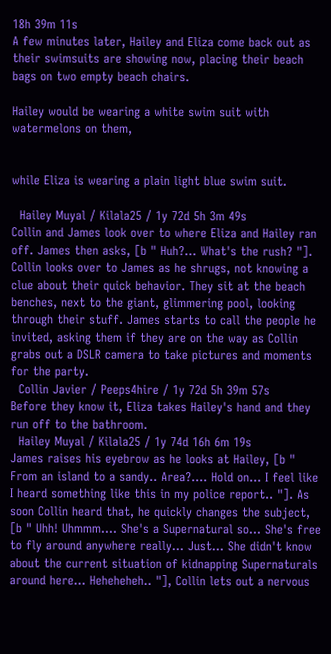18h 39m 11s
A few minutes later, Hailey and Eliza come back out as their swimsuits are showing now, placing their beach bags on two empty beach chairs.

Hailey would be wearing a white swim suit with watermelons on them,


while Eliza is wearing a plain light blue swim suit.

  Hailey Muyal / Kilala25 / 1y 72d 5h 3m 49s
Collin and James look over to where Eliza and Hailey ran off. James then asks, [b " Huh?... What's the rush? "]. Collin looks over to James as he shrugs, not knowing a clue about their quick behavior. They sit at the beach benches, next to the giant, glimmering pool, looking through their stuff. James starts to call the people he invited, asking them if they are on the way as Collin grabs out a DSLR camera to take pictures and moments for the party.
  Collin Javier / Peeps4hire / 1y 72d 5h 39m 57s
Before they know it, Eliza takes Hailey's hand and they run off to the bathroom.
  Hailey Muyal / Kilala25 / 1y 74d 16h 6m 19s
James raises his eyebrow as he looks at Hailey, [b " From an island to a sandy.. Area?.... Hold on... I feel like I heard something like this in my police report.. "]. As soon Collin heard that, he quickly changes the subject, [b " Uhh! Uhmmm.... She's a Supernatural so... She's free to fly around anywhere really... Just... She didn't know about the current situation of kidnapping Supernaturals around here... Heheheheh.. "], Collin lets out a nervous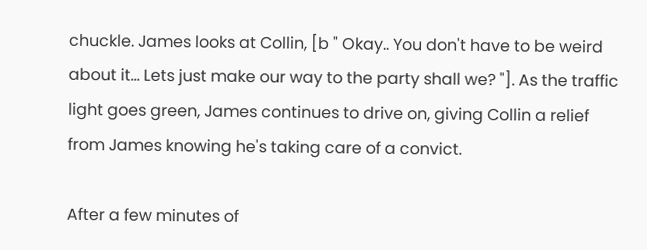chuckle. James looks at Collin, [b " Okay.. You don't have to be weird about it... Lets just make our way to the party shall we? "]. As the traffic light goes green, James continues to drive on, giving Collin a relief from James knowing he's taking care of a convict.

After a few minutes of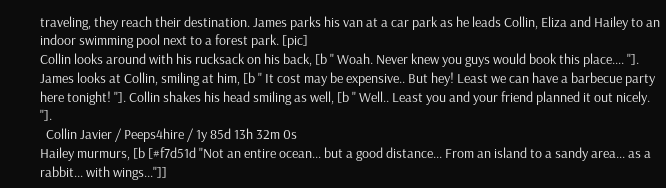traveling, they reach their destination. James parks his van at a car park as he leads Collin, Eliza and Hailey to an indoor swimming pool next to a forest park. [pic]
Collin looks around with his rucksack on his back, [b " Woah. Never knew you guys would book this place.... "]. James looks at Collin, smiling at him, [b " It cost may be expensive.. But hey! Least we can have a barbecue party here tonight! "]. Collin shakes his head smiling as well, [b " Well.. Least you and your friend planned it out nicely. "].
  Collin Javier / Peeps4hire / 1y 85d 13h 32m 0s
Hailey murmurs, [b [#f7d51d "Not an entire ocean... but a good distance... From an island to a sandy area... as a rabbit... with wings..."]]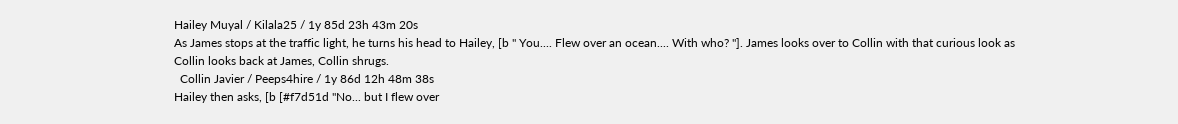Hailey Muyal / Kilala25 / 1y 85d 23h 43m 20s
As James stops at the traffic light, he turns his head to Hailey, [b " You.... Flew over an ocean.... With who? "]. James looks over to Collin with that curious look as Collin looks back at James, Collin shrugs.
  Collin Javier / Peeps4hire / 1y 86d 12h 48m 38s
Hailey then asks, [b [#f7d51d "No... but I flew over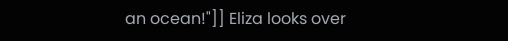an ocean!"]] Eliza looks over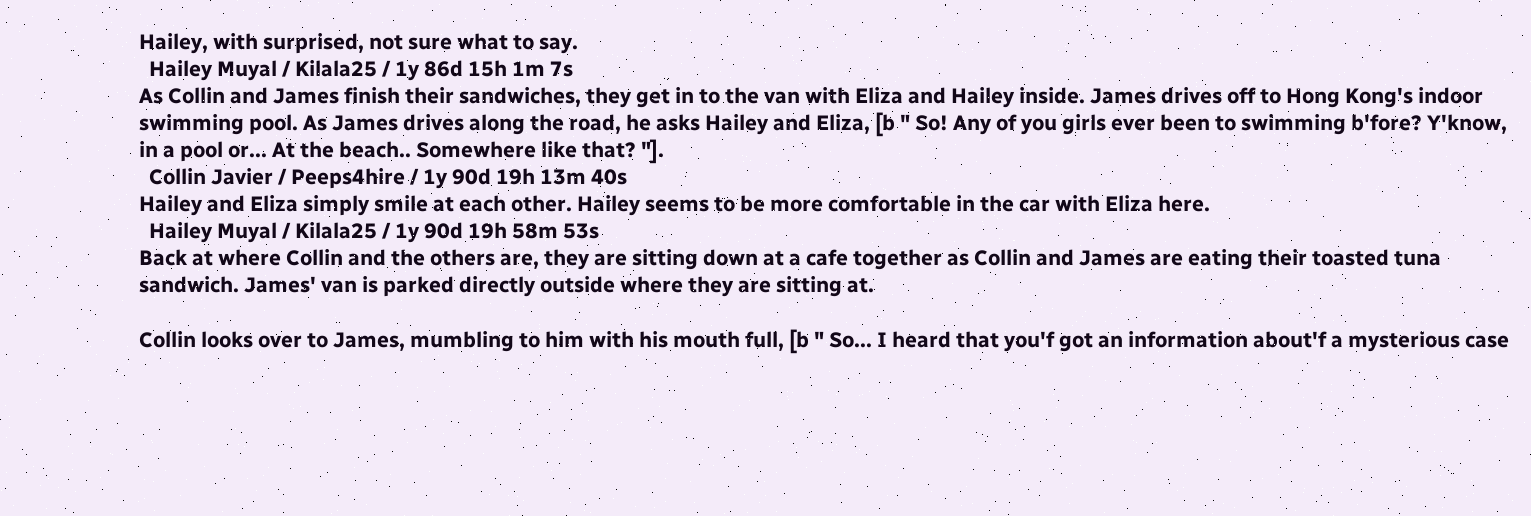Hailey, with surprised, not sure what to say.
  Hailey Muyal / Kilala25 / 1y 86d 15h 1m 7s
As Collin and James finish their sandwiches, they get in to the van with Eliza and Hailey inside. James drives off to Hong Kong's indoor swimming pool. As James drives along the road, he asks Hailey and Eliza, [b " So! Any of you girls ever been to swimming b'fore? Y'know, in a pool or... At the beach.. Somewhere like that? "].
  Collin Javier / Peeps4hire / 1y 90d 19h 13m 40s
Hailey and Eliza simply smile at each other. Hailey seems to be more comfortable in the car with Eliza here.
  Hailey Muyal / Kilala25 / 1y 90d 19h 58m 53s
Back at where Collin and the others are, they are sitting down at a cafe together as Collin and James are eating their toasted tuna sandwich. James' van is parked directly outside where they are sitting at.

Collin looks over to James, mumbling to him with his mouth full, [b " So... I heard that you'f got an information about'f a mysterious case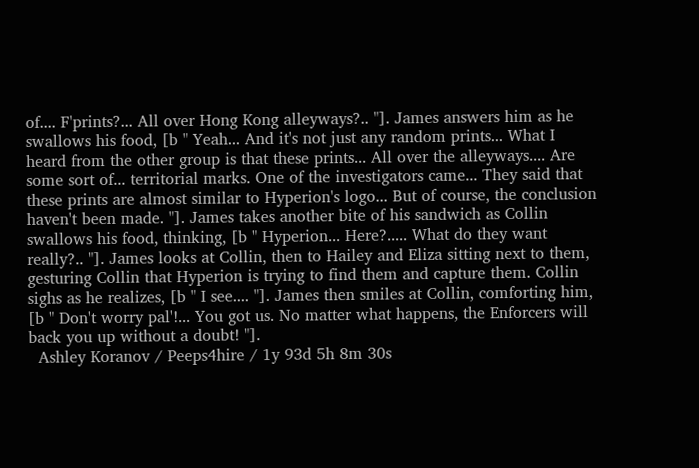of.... F'prints?... All over Hong Kong alleyways?.. "]. James answers him as he swallows his food, [b " Yeah... And it's not just any random prints... What I heard from the other group is that these prints... All over the alleyways.... Are some sort of... territorial marks. One of the investigators came... They said that these prints are almost similar to Hyperion's logo... But of course, the conclusion haven't been made. "]. James takes another bite of his sandwich as Collin swallows his food, thinking, [b " Hyperion... Here?..... What do they want really?.. "]. James looks at Collin, then to Hailey and Eliza sitting next to them, gesturing Collin that Hyperion is trying to find them and capture them. Collin sighs as he realizes, [b " I see.... "]. James then smiles at Collin, comforting him, [b " Don't worry pal'!... You got us. No matter what happens, the Enforcers will back you up without a doubt! "].
  Ashley Koranov / Peeps4hire / 1y 93d 5h 8m 30s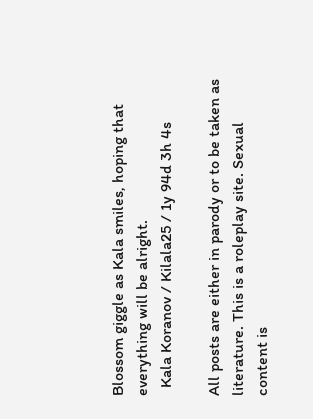Blossom giggle as Kala smiles, hoping that everything will be alright.
  Kala Koranov / Kilala25 / 1y 94d 3h 4s

All posts are either in parody or to be taken as literature. This is a roleplay site. Sexual content is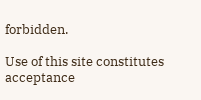forbidden.

Use of this site constitutes acceptance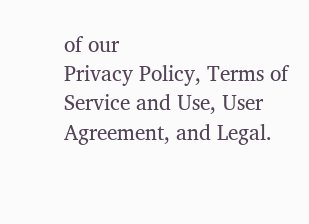of our
Privacy Policy, Terms of Service and Use, User Agreement, and Legal.